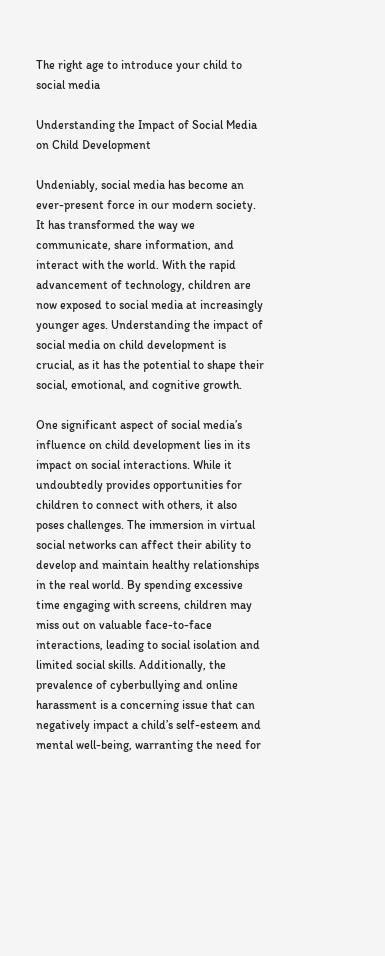The right age to introduce your child to social media

Understanding the Impact of Social Media on Child Development

Undeniably, social media has become an ever-present force in our modern society. It has transformed the way we communicate, share information, and interact with the world. With the rapid advancement of technology, children are now exposed to social media at increasingly younger ages. Understanding the impact of social media on child development is crucial, as it has the potential to shape their social, emotional, and cognitive growth.

One significant aspect of social media’s influence on child development lies in its impact on social interactions. While it undoubtedly provides opportunities for children to connect with others, it also poses challenges. The immersion in virtual social networks can affect their ability to develop and maintain healthy relationships in the real world. By spending excessive time engaging with screens, children may miss out on valuable face-to-face interactions, leading to social isolation and limited social skills. Additionally, the prevalence of cyberbullying and online harassment is a concerning issue that can negatively impact a child’s self-esteem and mental well-being, warranting the need for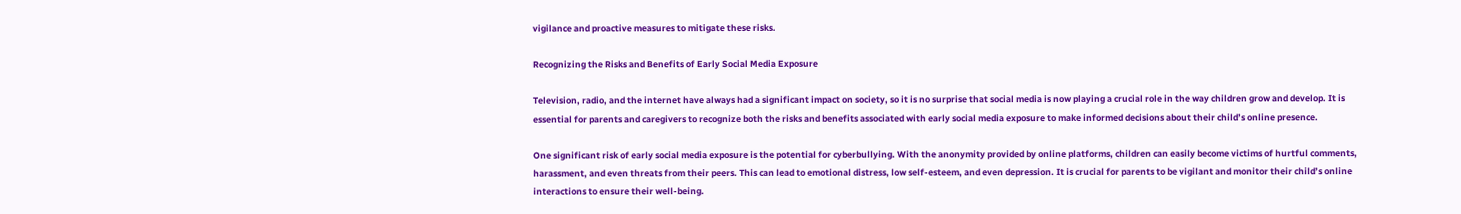vigilance and proactive measures to mitigate these risks.

Recognizing the Risks and Benefits of Early Social Media Exposure

Television, radio, and the internet have always had a significant impact on society, so it is no surprise that social media is now playing a crucial role in the way children grow and develop. It is essential for parents and caregivers to recognize both the risks and benefits associated with early social media exposure to make informed decisions about their child’s online presence.

One significant risk of early social media exposure is the potential for cyberbullying. With the anonymity provided by online platforms, children can easily become victims of hurtful comments, harassment, and even threats from their peers. This can lead to emotional distress, low self-esteem, and even depression. It is crucial for parents to be vigilant and monitor their child’s online interactions to ensure their well-being.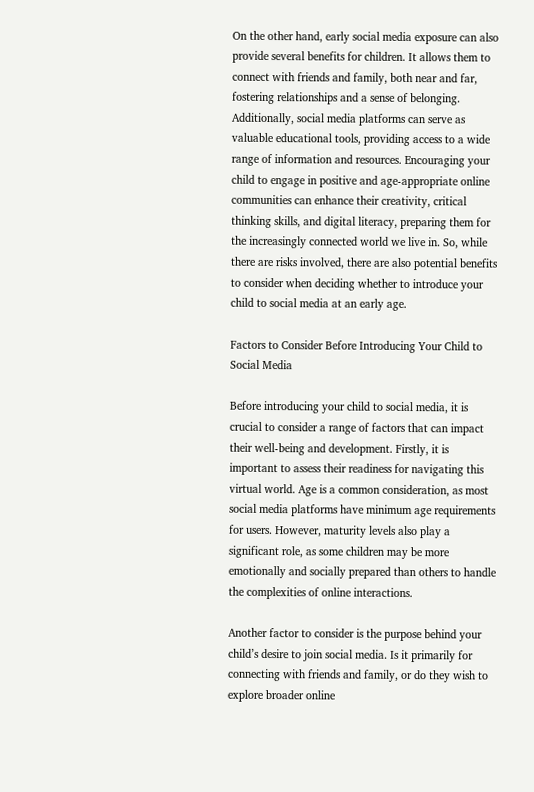On the other hand, early social media exposure can also provide several benefits for children. It allows them to connect with friends and family, both near and far, fostering relationships and a sense of belonging. Additionally, social media platforms can serve as valuable educational tools, providing access to a wide range of information and resources. Encouraging your child to engage in positive and age-appropriate online communities can enhance their creativity, critical thinking skills, and digital literacy, preparing them for the increasingly connected world we live in. So, while there are risks involved, there are also potential benefits to consider when deciding whether to introduce your child to social media at an early age.

Factors to Consider Before Introducing Your Child to Social Media

Before introducing your child to social media, it is crucial to consider a range of factors that can impact their well-being and development. Firstly, it is important to assess their readiness for navigating this virtual world. Age is a common consideration, as most social media platforms have minimum age requirements for users. However, maturity levels also play a significant role, as some children may be more emotionally and socially prepared than others to handle the complexities of online interactions.

Another factor to consider is the purpose behind your child’s desire to join social media. Is it primarily for connecting with friends and family, or do they wish to explore broader online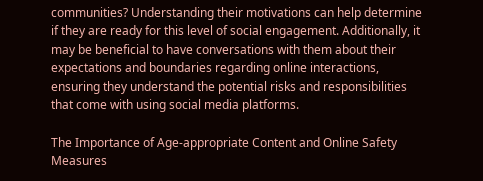communities? Understanding their motivations can help determine if they are ready for this level of social engagement. Additionally, it may be beneficial to have conversations with them about their expectations and boundaries regarding online interactions, ensuring they understand the potential risks and responsibilities that come with using social media platforms.

The Importance of Age-appropriate Content and Online Safety Measures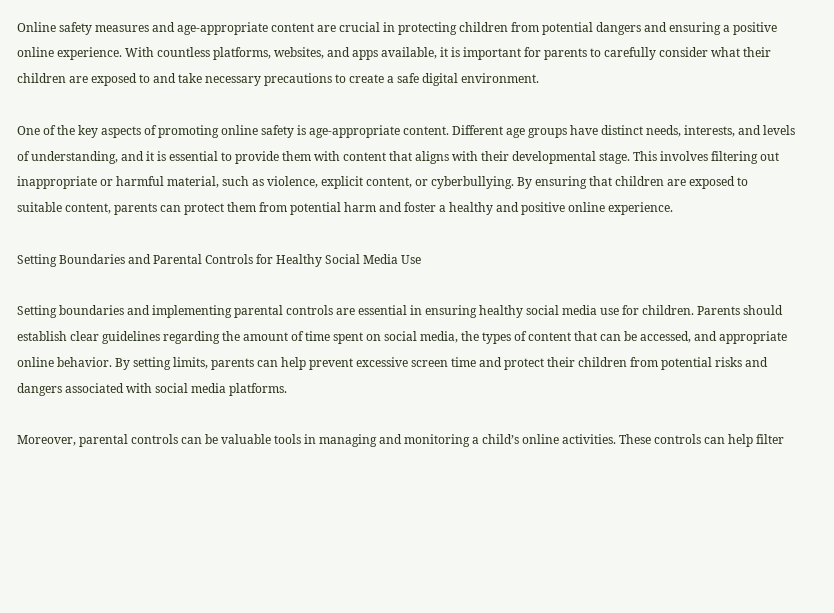Online safety measures and age-appropriate content are crucial in protecting children from potential dangers and ensuring a positive online experience. With countless platforms, websites, and apps available, it is important for parents to carefully consider what their children are exposed to and take necessary precautions to create a safe digital environment.

One of the key aspects of promoting online safety is age-appropriate content. Different age groups have distinct needs, interests, and levels of understanding, and it is essential to provide them with content that aligns with their developmental stage. This involves filtering out inappropriate or harmful material, such as violence, explicit content, or cyberbullying. By ensuring that children are exposed to suitable content, parents can protect them from potential harm and foster a healthy and positive online experience.

Setting Boundaries and Parental Controls for Healthy Social Media Use

Setting boundaries and implementing parental controls are essential in ensuring healthy social media use for children. Parents should establish clear guidelines regarding the amount of time spent on social media, the types of content that can be accessed, and appropriate online behavior. By setting limits, parents can help prevent excessive screen time and protect their children from potential risks and dangers associated with social media platforms.

Moreover, parental controls can be valuable tools in managing and monitoring a child’s online activities. These controls can help filter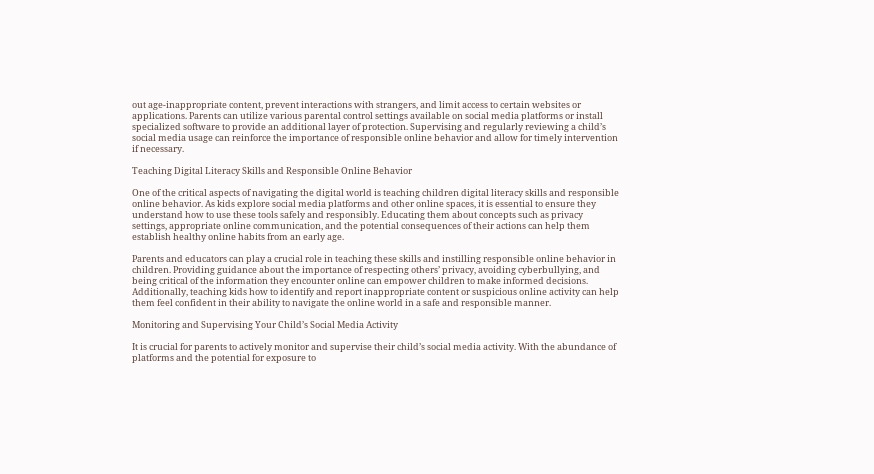out age-inappropriate content, prevent interactions with strangers, and limit access to certain websites or applications. Parents can utilize various parental control settings available on social media platforms or install specialized software to provide an additional layer of protection. Supervising and regularly reviewing a child’s social media usage can reinforce the importance of responsible online behavior and allow for timely intervention if necessary.

Teaching Digital Literacy Skills and Responsible Online Behavior

One of the critical aspects of navigating the digital world is teaching children digital literacy skills and responsible online behavior. As kids explore social media platforms and other online spaces, it is essential to ensure they understand how to use these tools safely and responsibly. Educating them about concepts such as privacy settings, appropriate online communication, and the potential consequences of their actions can help them establish healthy online habits from an early age.

Parents and educators can play a crucial role in teaching these skills and instilling responsible online behavior in children. Providing guidance about the importance of respecting others’ privacy, avoiding cyberbullying, and being critical of the information they encounter online can empower children to make informed decisions. Additionally, teaching kids how to identify and report inappropriate content or suspicious online activity can help them feel confident in their ability to navigate the online world in a safe and responsible manner.

Monitoring and Supervising Your Child’s Social Media Activity

It is crucial for parents to actively monitor and supervise their child’s social media activity. With the abundance of platforms and the potential for exposure to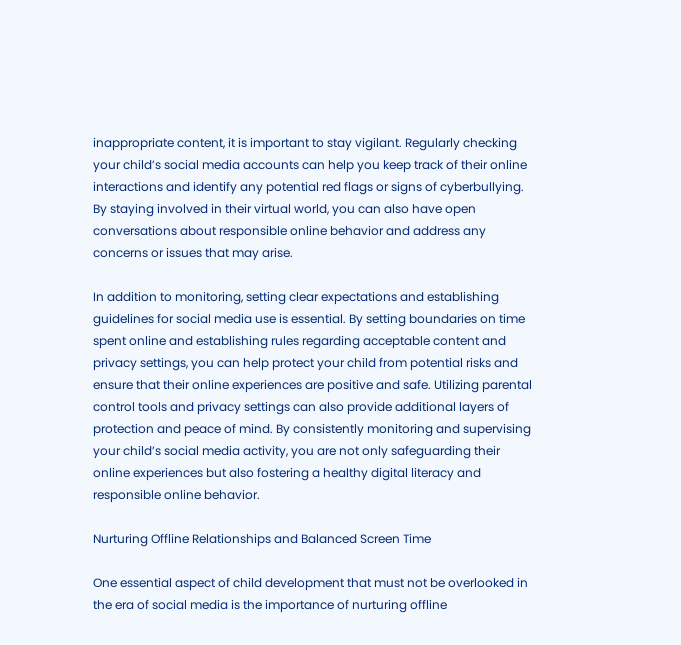inappropriate content, it is important to stay vigilant. Regularly checking your child’s social media accounts can help you keep track of their online interactions and identify any potential red flags or signs of cyberbullying. By staying involved in their virtual world, you can also have open conversations about responsible online behavior and address any concerns or issues that may arise.

In addition to monitoring, setting clear expectations and establishing guidelines for social media use is essential. By setting boundaries on time spent online and establishing rules regarding acceptable content and privacy settings, you can help protect your child from potential risks and ensure that their online experiences are positive and safe. Utilizing parental control tools and privacy settings can also provide additional layers of protection and peace of mind. By consistently monitoring and supervising your child’s social media activity, you are not only safeguarding their online experiences but also fostering a healthy digital literacy and responsible online behavior.

Nurturing Offline Relationships and Balanced Screen Time

One essential aspect of child development that must not be overlooked in the era of social media is the importance of nurturing offline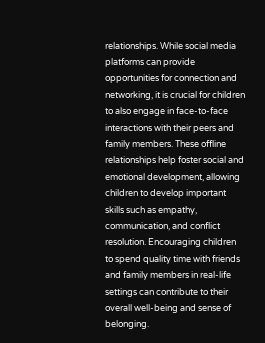relationships. While social media platforms can provide opportunities for connection and networking, it is crucial for children to also engage in face-to-face interactions with their peers and family members. These offline relationships help foster social and emotional development, allowing children to develop important skills such as empathy, communication, and conflict resolution. Encouraging children to spend quality time with friends and family members in real-life settings can contribute to their overall well-being and sense of belonging.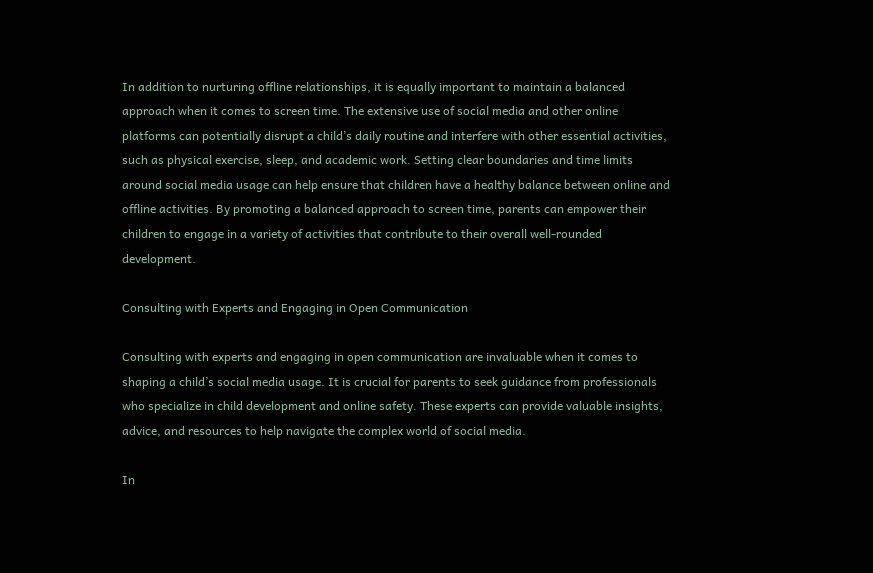In addition to nurturing offline relationships, it is equally important to maintain a balanced approach when it comes to screen time. The extensive use of social media and other online platforms can potentially disrupt a child’s daily routine and interfere with other essential activities, such as physical exercise, sleep, and academic work. Setting clear boundaries and time limits around social media usage can help ensure that children have a healthy balance between online and offline activities. By promoting a balanced approach to screen time, parents can empower their children to engage in a variety of activities that contribute to their overall well-rounded development.

Consulting with Experts and Engaging in Open Communication

Consulting with experts and engaging in open communication are invaluable when it comes to shaping a child’s social media usage. It is crucial for parents to seek guidance from professionals who specialize in child development and online safety. These experts can provide valuable insights, advice, and resources to help navigate the complex world of social media.

In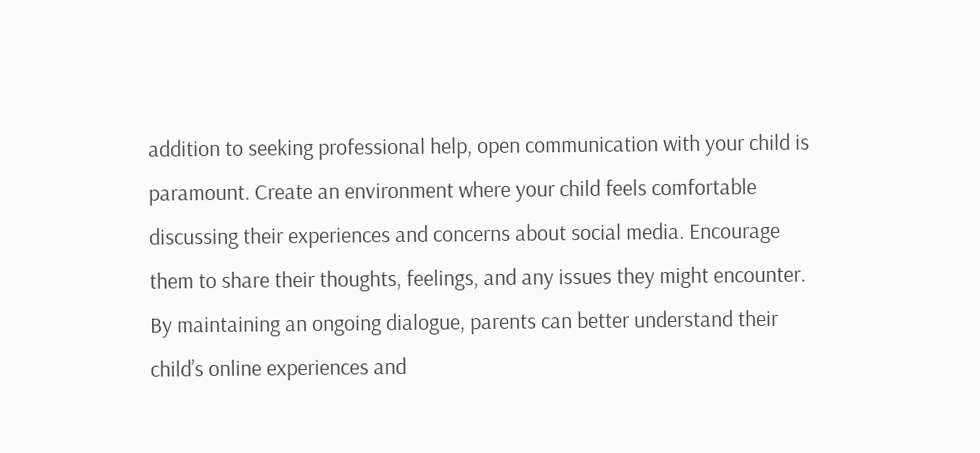addition to seeking professional help, open communication with your child is paramount. Create an environment where your child feels comfortable discussing their experiences and concerns about social media. Encourage them to share their thoughts, feelings, and any issues they might encounter. By maintaining an ongoing dialogue, parents can better understand their child’s online experiences and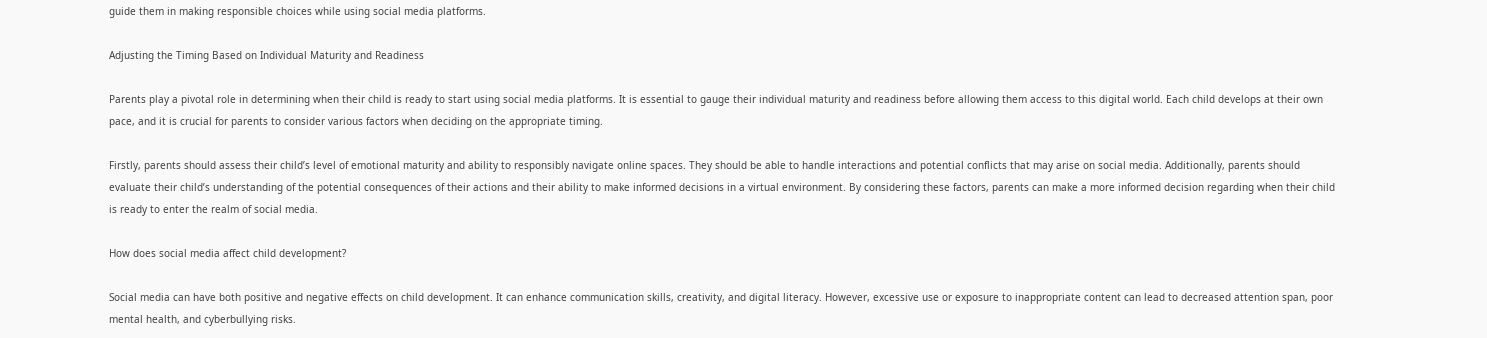guide them in making responsible choices while using social media platforms.

Adjusting the Timing Based on Individual Maturity and Readiness

Parents play a pivotal role in determining when their child is ready to start using social media platforms. It is essential to gauge their individual maturity and readiness before allowing them access to this digital world. Each child develops at their own pace, and it is crucial for parents to consider various factors when deciding on the appropriate timing.

Firstly, parents should assess their child’s level of emotional maturity and ability to responsibly navigate online spaces. They should be able to handle interactions and potential conflicts that may arise on social media. Additionally, parents should evaluate their child’s understanding of the potential consequences of their actions and their ability to make informed decisions in a virtual environment. By considering these factors, parents can make a more informed decision regarding when their child is ready to enter the realm of social media.

How does social media affect child development?

Social media can have both positive and negative effects on child development. It can enhance communication skills, creativity, and digital literacy. However, excessive use or exposure to inappropriate content can lead to decreased attention span, poor mental health, and cyberbullying risks.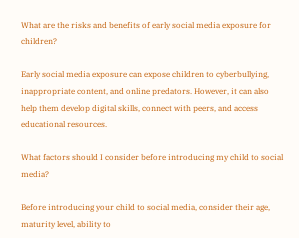What are the risks and benefits of early social media exposure for children?

Early social media exposure can expose children to cyberbullying, inappropriate content, and online predators. However, it can also help them develop digital skills, connect with peers, and access educational resources.

What factors should I consider before introducing my child to social media?

Before introducing your child to social media, consider their age, maturity level, ability to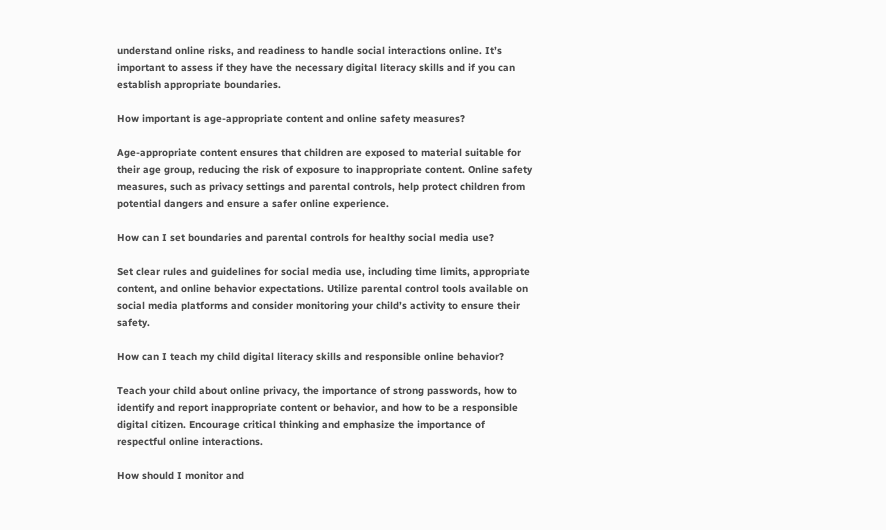understand online risks, and readiness to handle social interactions online. It’s important to assess if they have the necessary digital literacy skills and if you can establish appropriate boundaries.

How important is age-appropriate content and online safety measures?

Age-appropriate content ensures that children are exposed to material suitable for their age group, reducing the risk of exposure to inappropriate content. Online safety measures, such as privacy settings and parental controls, help protect children from potential dangers and ensure a safer online experience.

How can I set boundaries and parental controls for healthy social media use?

Set clear rules and guidelines for social media use, including time limits, appropriate content, and online behavior expectations. Utilize parental control tools available on social media platforms and consider monitoring your child’s activity to ensure their safety.

How can I teach my child digital literacy skills and responsible online behavior?

Teach your child about online privacy, the importance of strong passwords, how to identify and report inappropriate content or behavior, and how to be a responsible digital citizen. Encourage critical thinking and emphasize the importance of respectful online interactions.

How should I monitor and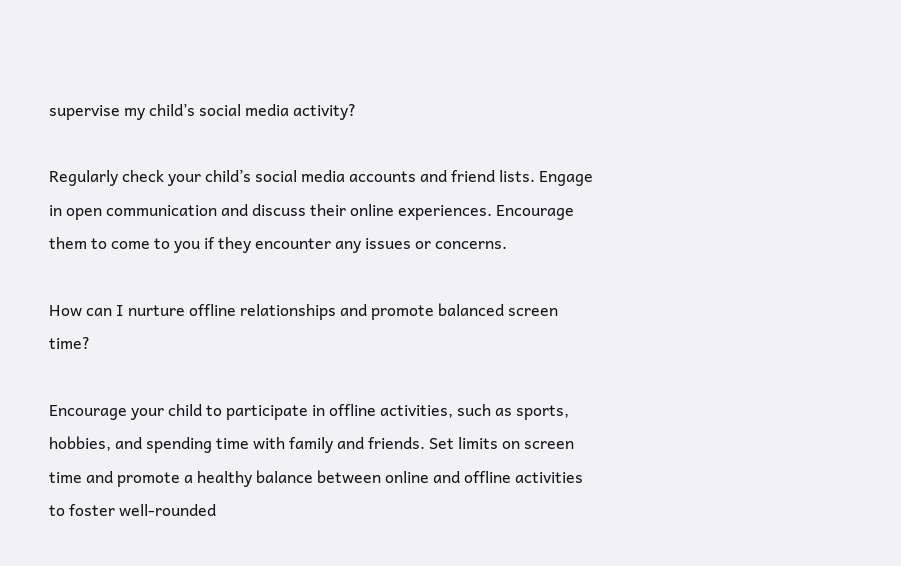supervise my child’s social media activity?

Regularly check your child’s social media accounts and friend lists. Engage in open communication and discuss their online experiences. Encourage them to come to you if they encounter any issues or concerns.

How can I nurture offline relationships and promote balanced screen time?

Encourage your child to participate in offline activities, such as sports, hobbies, and spending time with family and friends. Set limits on screen time and promote a healthy balance between online and offline activities to foster well-rounded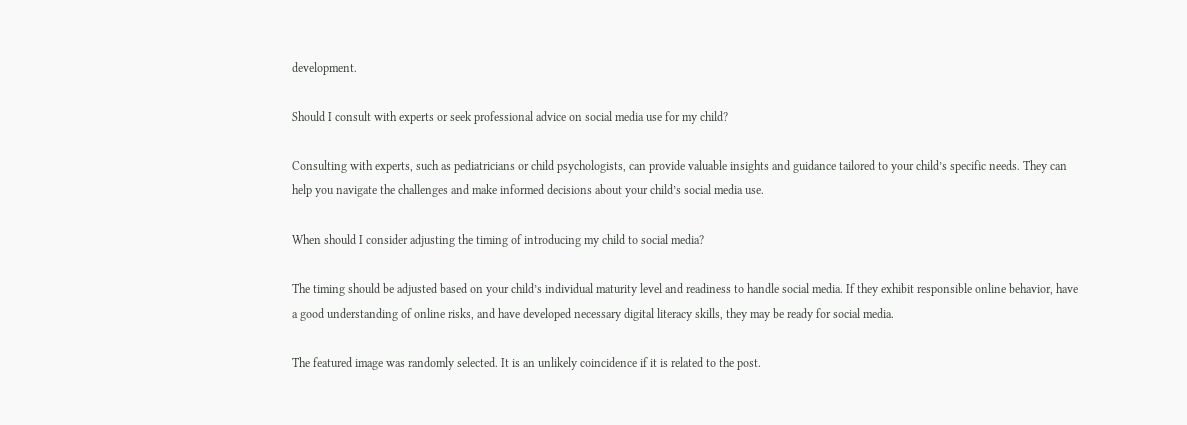development.

Should I consult with experts or seek professional advice on social media use for my child?

Consulting with experts, such as pediatricians or child psychologists, can provide valuable insights and guidance tailored to your child’s specific needs. They can help you navigate the challenges and make informed decisions about your child’s social media use.

When should I consider adjusting the timing of introducing my child to social media?

The timing should be adjusted based on your child’s individual maturity level and readiness to handle social media. If they exhibit responsible online behavior, have a good understanding of online risks, and have developed necessary digital literacy skills, they may be ready for social media.

The featured image was randomly selected. It is an unlikely coincidence if it is related to the post.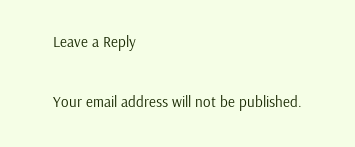Leave a Reply

Your email address will not be published.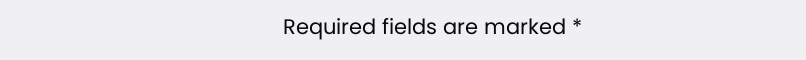Required fields are marked *